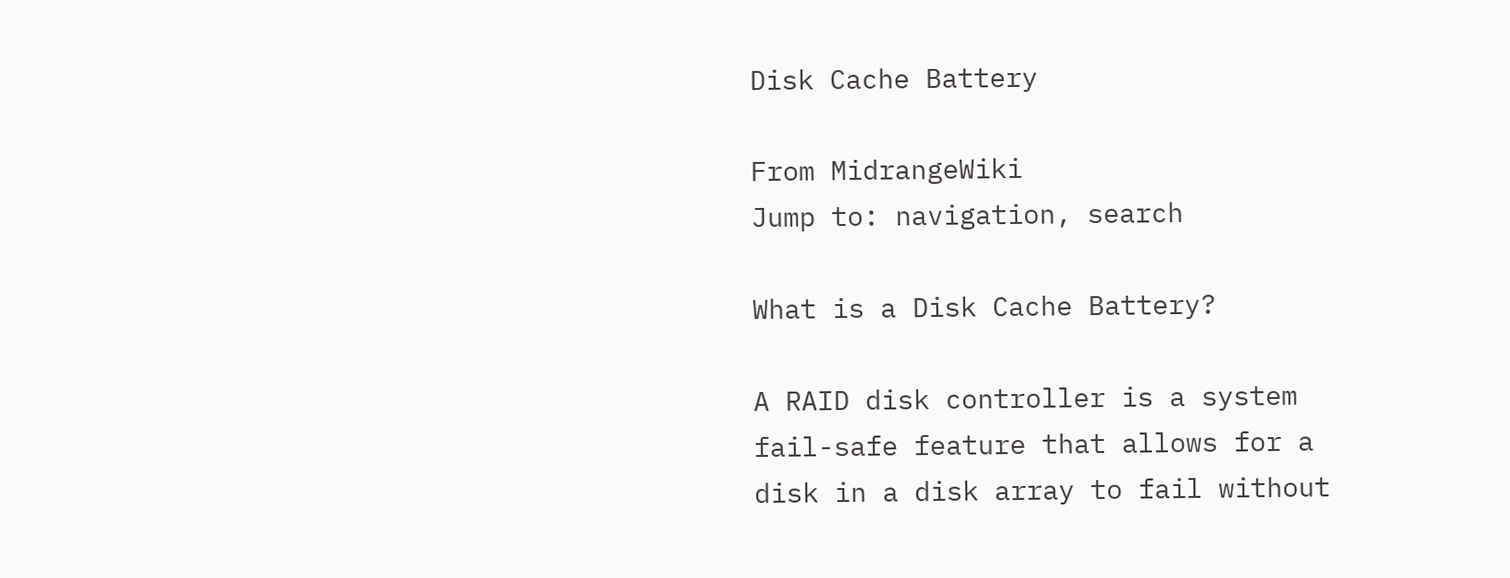Disk Cache Battery

From MidrangeWiki
Jump to: navigation, search

What is a Disk Cache Battery?

A RAID disk controller is a system fail-safe feature that allows for a disk in a disk array to fail without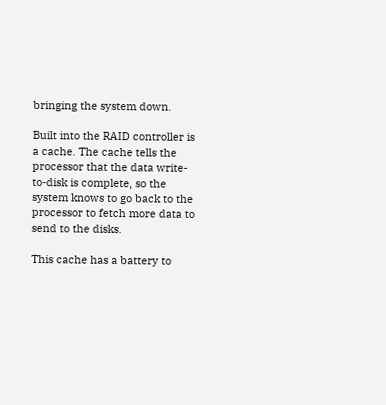bringing the system down.

Built into the RAID controller is a cache. The cache tells the processor that the data write-to-disk is complete, so the system knows to go back to the processor to fetch more data to send to the disks.

This cache has a battery to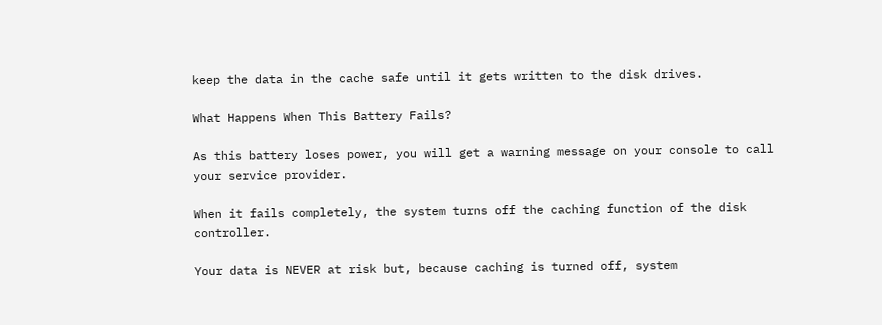keep the data in the cache safe until it gets written to the disk drives.

What Happens When This Battery Fails?

As this battery loses power, you will get a warning message on your console to call your service provider.

When it fails completely, the system turns off the caching function of the disk controller.

Your data is NEVER at risk but, because caching is turned off, system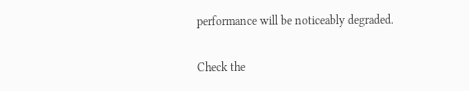performance will be noticeably degraded.

Check the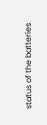status of the batteries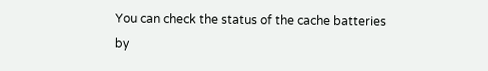You can check the status of the cache batteries by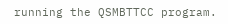running the QSMBTTCC program.